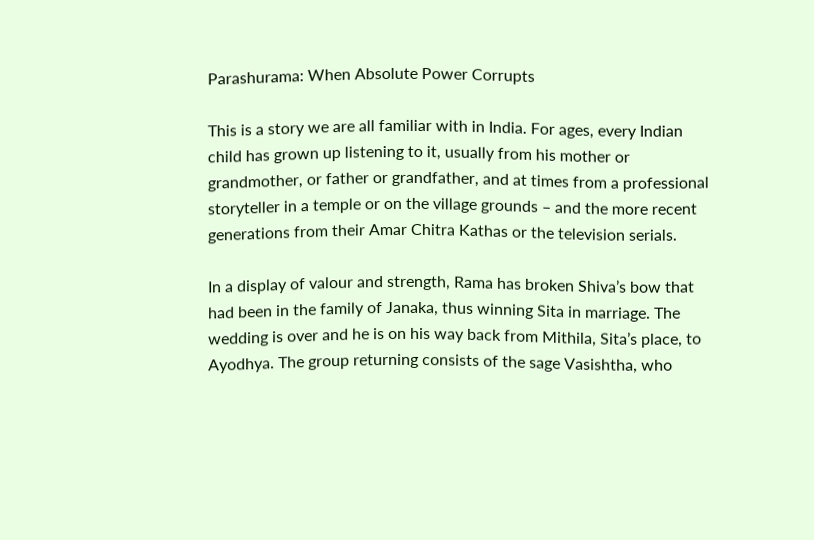Parashurama: When Absolute Power Corrupts

This is a story we are all familiar with in India. For ages, every Indian child has grown up listening to it, usually from his mother or grandmother, or father or grandfather, and at times from a professional storyteller in a temple or on the village grounds – and the more recent generations from their Amar Chitra Kathas or the television serials.

In a display of valour and strength, Rama has broken Shiva’s bow that had been in the family of Janaka, thus winning Sita in marriage. The wedding is over and he is on his way back from Mithila, Sita’s place, to Ayodhya. The group returning consists of the sage Vasishtha, who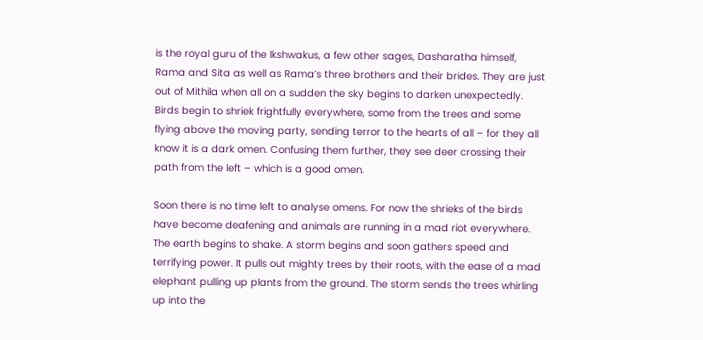is the royal guru of the Ikshwakus, a few other sages, Dasharatha himself, Rama and Sita as well as Rama’s three brothers and their brides. They are just out of Mithila when all on a sudden the sky begins to darken unexpectedly. Birds begin to shriek frightfully everywhere, some from the trees and some flying above the moving party, sending terror to the hearts of all – for they all know it is a dark omen. Confusing them further, they see deer crossing their path from the left – which is a good omen.

Soon there is no time left to analyse omens. For now the shrieks of the birds have become deafening and animals are running in a mad riot everywhere. The earth begins to shake. A storm begins and soon gathers speed and terrifying power. It pulls out mighty trees by their roots, with the ease of a mad elephant pulling up plants from the ground. The storm sends the trees whirling up into the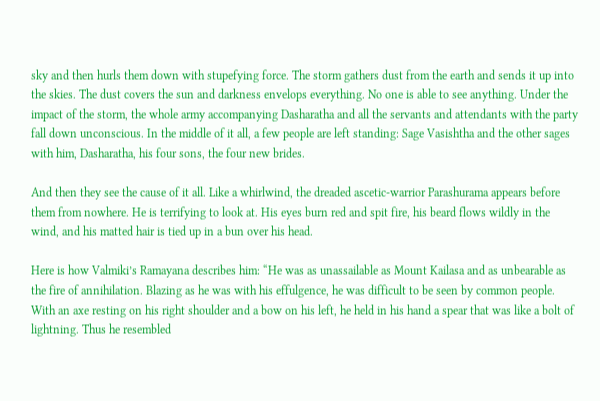sky and then hurls them down with stupefying force. The storm gathers dust from the earth and sends it up into the skies. The dust covers the sun and darkness envelops everything. No one is able to see anything. Under the impact of the storm, the whole army accompanying Dasharatha and all the servants and attendants with the party fall down unconscious. In the middle of it all, a few people are left standing: Sage Vasishtha and the other sages with him, Dasharatha, his four sons, the four new brides.

And then they see the cause of it all. Like a whirlwind, the dreaded ascetic-warrior Parashurama appears before them from nowhere. He is terrifying to look at. His eyes burn red and spit fire, his beard flows wildly in the wind, and his matted hair is tied up in a bun over his head.

Here is how Valmiki’s Ramayana describes him: “He was as unassailable as Mount Kailasa and as unbearable as the fire of annihilation. Blazing as he was with his effulgence, he was difficult to be seen by common people. With an axe resting on his right shoulder and a bow on his left, he held in his hand a spear that was like a bolt of lightning. Thus he resembled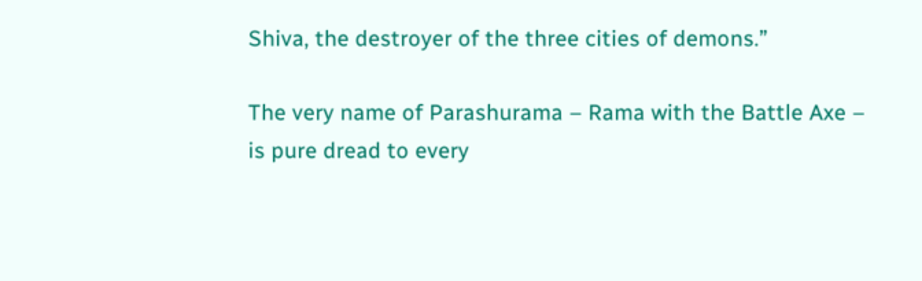Shiva, the destroyer of the three cities of demons.”

The very name of Parashurama – Rama with the Battle Axe – is pure dread to every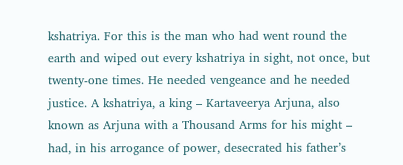kshatriya. For this is the man who had went round the earth and wiped out every kshatriya in sight, not once, but twenty-one times. He needed vengeance and he needed justice. A kshatriya, a king – Kartaveerya Arjuna, also known as Arjuna with a Thousand Arms for his might – had, in his arrogance of power, desecrated his father’s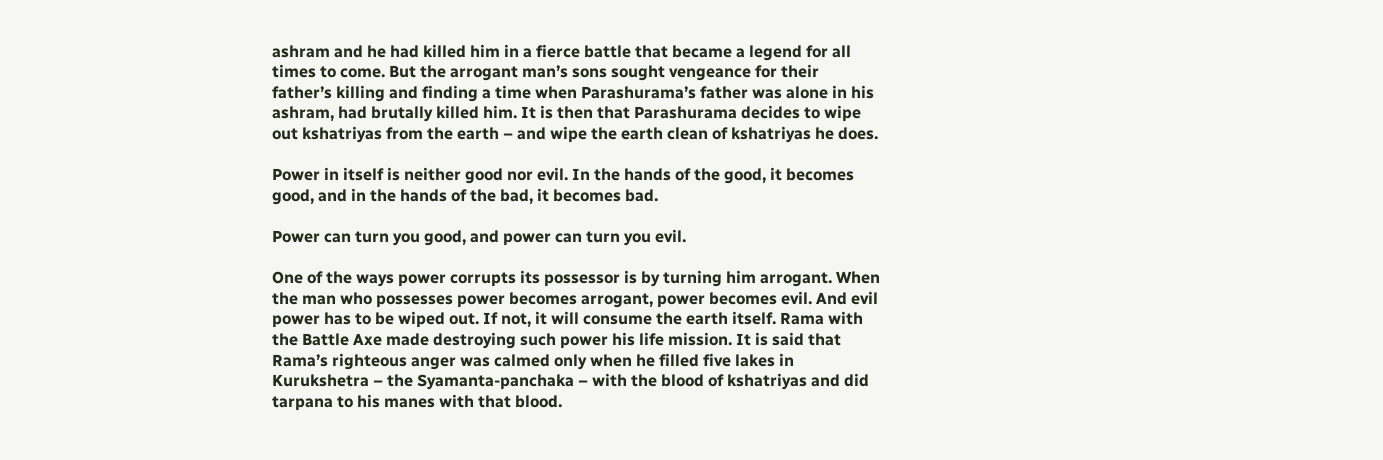ashram and he had killed him in a fierce battle that became a legend for all times to come. But the arrogant man’s sons sought vengeance for their father’s killing and finding a time when Parashurama’s father was alone in his ashram, had brutally killed him. It is then that Parashurama decides to wipe out kshatriyas from the earth – and wipe the earth clean of kshatriyas he does.

Power in itself is neither good nor evil. In the hands of the good, it becomes good, and in the hands of the bad, it becomes bad.

Power can turn you good, and power can turn you evil.

One of the ways power corrupts its possessor is by turning him arrogant. When the man who possesses power becomes arrogant, power becomes evil. And evil power has to be wiped out. If not, it will consume the earth itself. Rama with the Battle Axe made destroying such power his life mission. It is said that Rama’s righteous anger was calmed only when he filled five lakes in Kurukshetra – the Syamanta-panchaka – with the blood of kshatriyas and did tarpana to his manes with that blood.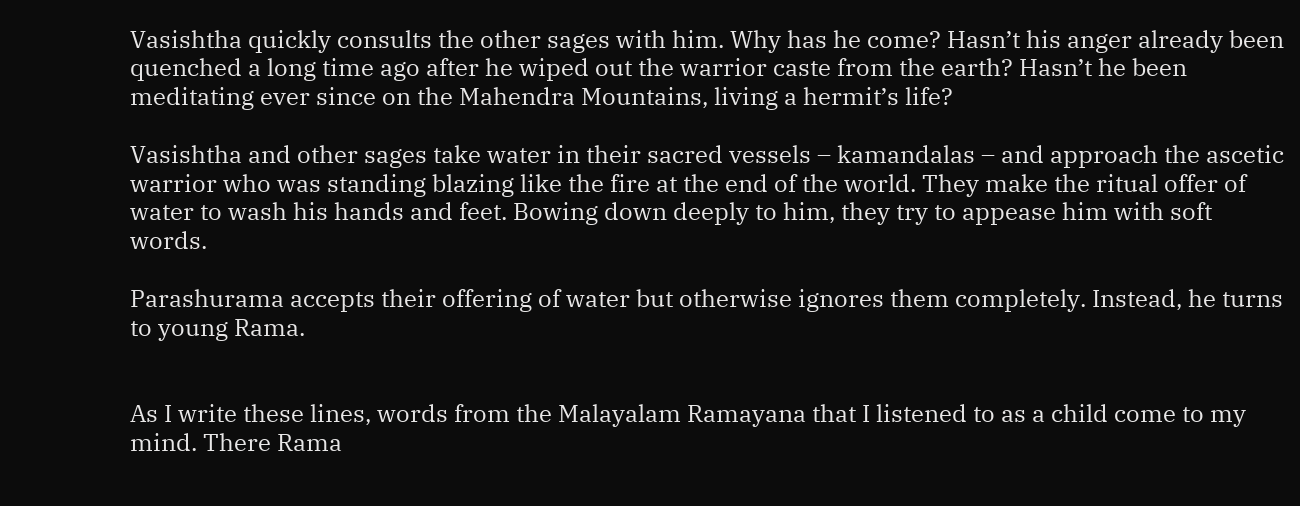Vasishtha quickly consults the other sages with him. Why has he come? Hasn’t his anger already been quenched a long time ago after he wiped out the warrior caste from the earth? Hasn’t he been meditating ever since on the Mahendra Mountains, living a hermit’s life?

Vasishtha and other sages take water in their sacred vessels – kamandalas – and approach the ascetic warrior who was standing blazing like the fire at the end of the world. They make the ritual offer of water to wash his hands and feet. Bowing down deeply to him, they try to appease him with soft words.

Parashurama accepts their offering of water but otherwise ignores them completely. Instead, he turns to young Rama.


As I write these lines, words from the Malayalam Ramayana that I listened to as a child come to my mind. There Rama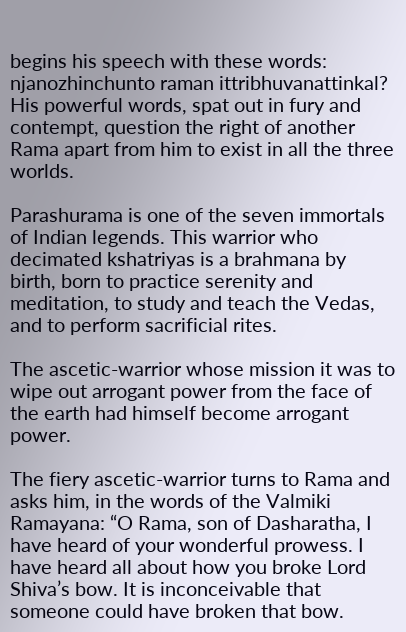begins his speech with these words: njanozhinchunto raman ittribhuvanattinkal? His powerful words, spat out in fury and contempt, question the right of another Rama apart from him to exist in all the three worlds.

Parashurama is one of the seven immortals of Indian legends. This warrior who decimated kshatriyas is a brahmana by birth, born to practice serenity and meditation, to study and teach the Vedas, and to perform sacrificial rites.

The ascetic-warrior whose mission it was to wipe out arrogant power from the face of the earth had himself become arrogant power.

The fiery ascetic-warrior turns to Rama and asks him, in the words of the Valmiki Ramayana: “O Rama, son of Dasharatha, I have heard of your wonderful prowess. I have heard all about how you broke Lord Shiva’s bow. It is inconceivable that someone could have broken that bow.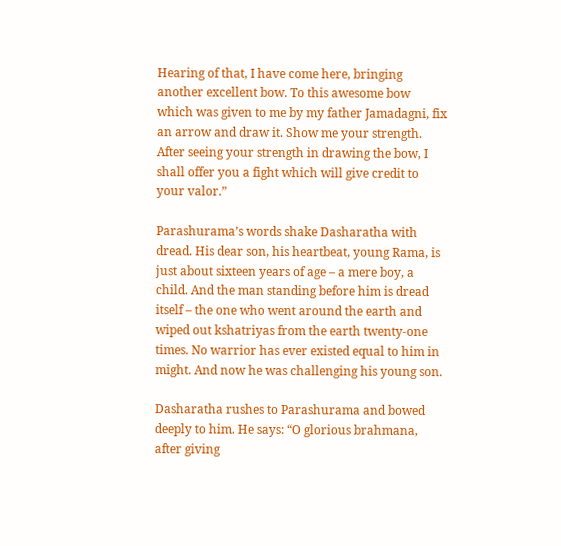Hearing of that, I have come here, bringing another excellent bow. To this awesome bow which was given to me by my father Jamadagni, fix an arrow and draw it. Show me your strength. After seeing your strength in drawing the bow, I shall offer you a fight which will give credit to your valor.”

Parashurama’s words shake Dasharatha with dread. His dear son, his heartbeat, young Rama, is just about sixteen years of age – a mere boy, a child. And the man standing before him is dread itself – the one who went around the earth and wiped out kshatriyas from the earth twenty-one times. No warrior has ever existed equal to him in might. And now he was challenging his young son.

Dasharatha rushes to Parashurama and bowed deeply to him. He says: “O glorious brahmana, after giving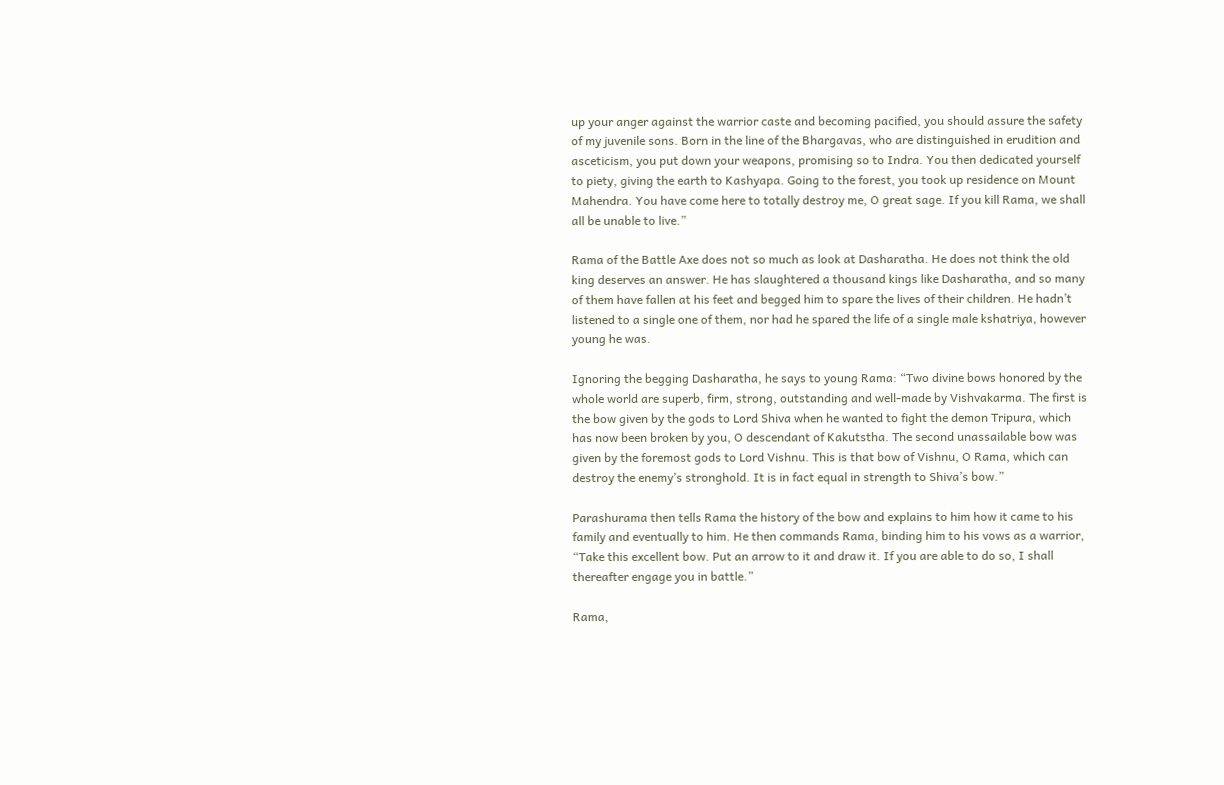up your anger against the warrior caste and becoming pacified, you should assure the safety of my juvenile sons. Born in the line of the Bhargavas, who are distinguished in erudition and asceticism, you put down your weapons, promising so to Indra. You then dedicated yourself to piety, giving the earth to Kashyapa. Going to the forest, you took up residence on Mount Mahendra. You have come here to totally destroy me, O great sage. If you kill Rama, we shall all be unable to live.”

Rama of the Battle Axe does not so much as look at Dasharatha. He does not think the old king deserves an answer. He has slaughtered a thousand kings like Dasharatha, and so many of them have fallen at his feet and begged him to spare the lives of their children. He hadn’t listened to a single one of them, nor had he spared the life of a single male kshatriya, however young he was.

Ignoring the begging Dasharatha, he says to young Rama: “Two divine bows honored by the whole world are superb, firm, strong, outstanding and well-made by Vishvakarma. The first is the bow given by the gods to Lord Shiva when he wanted to fight the demon Tripura, which has now been broken by you, O descendant of Kakutstha. The second unassailable bow was given by the foremost gods to Lord Vishnu. This is that bow of Vishnu, O Rama, which can destroy the enemy’s stronghold. It is in fact equal in strength to Shiva’s bow.”

Parashurama then tells Rama the history of the bow and explains to him how it came to his family and eventually to him. He then commands Rama, binding him to his vows as a warrior, “Take this excellent bow. Put an arrow to it and draw it. If you are able to do so, I shall thereafter engage you in battle.”

Rama,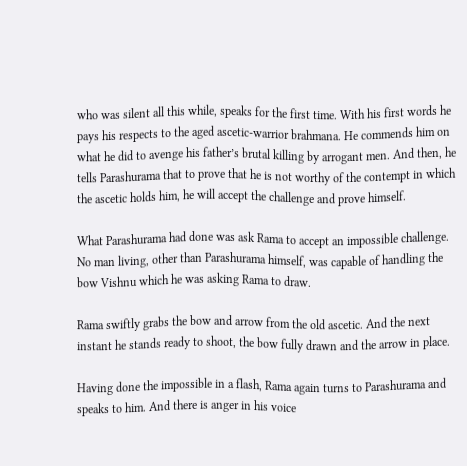who was silent all this while, speaks for the first time. With his first words he pays his respects to the aged ascetic-warrior brahmana. He commends him on what he did to avenge his father’s brutal killing by arrogant men. And then, he tells Parashurama that to prove that he is not worthy of the contempt in which the ascetic holds him, he will accept the challenge and prove himself.

What Parashurama had done was ask Rama to accept an impossible challenge. No man living, other than Parashurama himself, was capable of handling the bow Vishnu which he was asking Rama to draw.

Rama swiftly grabs the bow and arrow from the old ascetic. And the next instant he stands ready to shoot, the bow fully drawn and the arrow in place.

Having done the impossible in a flash, Rama again turns to Parashurama and speaks to him. And there is anger in his voice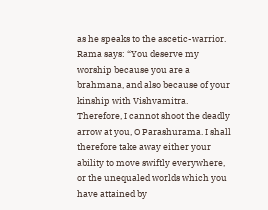as he speaks to the ascetic-warrior. Rama says: “You deserve my worship because you are a brahmana, and also because of your kinship with Vishvamitra. Therefore, I cannot shoot the deadly arrow at you, O Parashurama. I shall therefore take away either your ability to move swiftly everywhere, or the unequaled worlds which you have attained by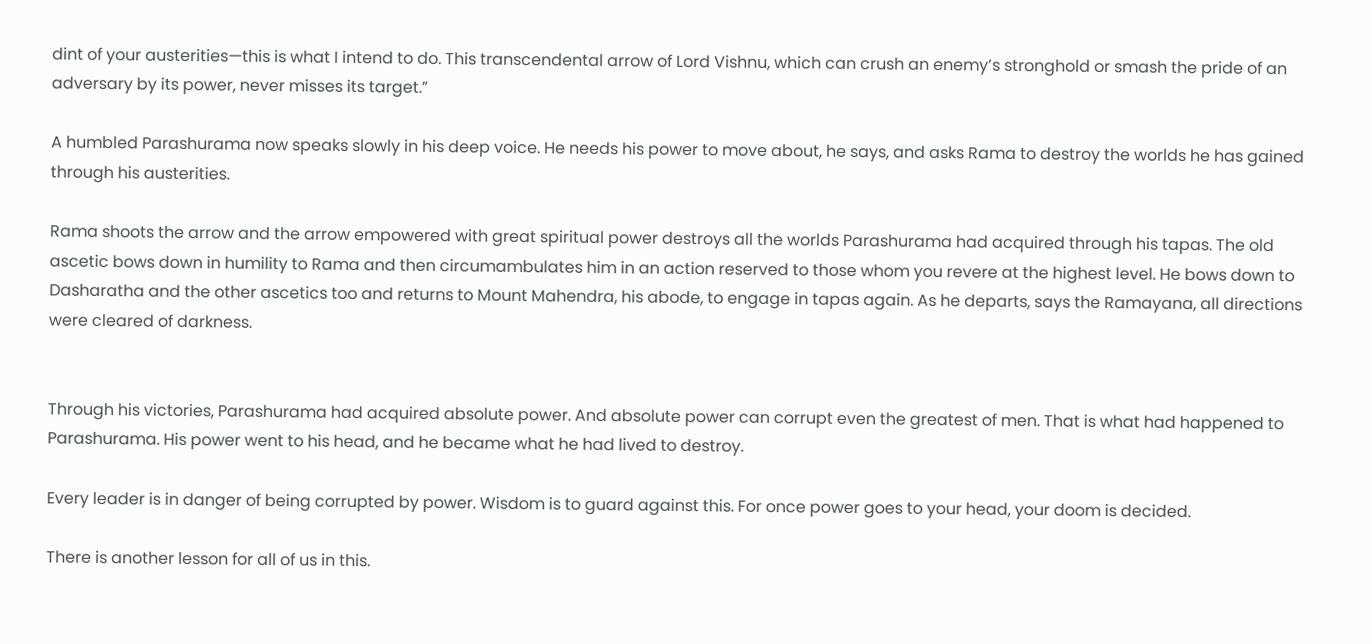dint of your austerities—this is what I intend to do. This transcendental arrow of Lord Vishnu, which can crush an enemy’s stronghold or smash the pride of an adversary by its power, never misses its target.”

A humbled Parashurama now speaks slowly in his deep voice. He needs his power to move about, he says, and asks Rama to destroy the worlds he has gained through his austerities.

Rama shoots the arrow and the arrow empowered with great spiritual power destroys all the worlds Parashurama had acquired through his tapas. The old ascetic bows down in humility to Rama and then circumambulates him in an action reserved to those whom you revere at the highest level. He bows down to Dasharatha and the other ascetics too and returns to Mount Mahendra, his abode, to engage in tapas again. As he departs, says the Ramayana, all directions were cleared of darkness.


Through his victories, Parashurama had acquired absolute power. And absolute power can corrupt even the greatest of men. That is what had happened to Parashurama. His power went to his head, and he became what he had lived to destroy.

Every leader is in danger of being corrupted by power. Wisdom is to guard against this. For once power goes to your head, your doom is decided.

There is another lesson for all of us in this.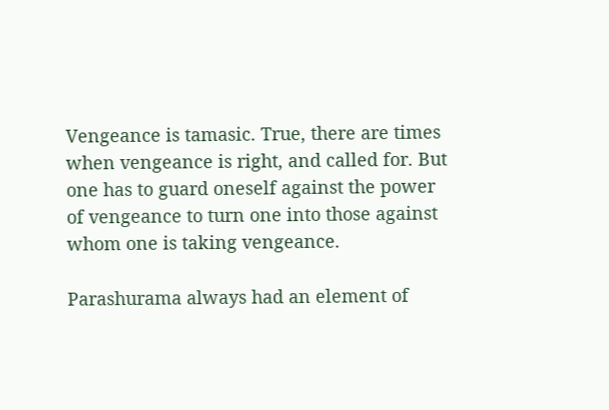Vengeance is tamasic. True, there are times when vengeance is right, and called for. But one has to guard oneself against the power of vengeance to turn one into those against whom one is taking vengeance.

Parashurama always had an element of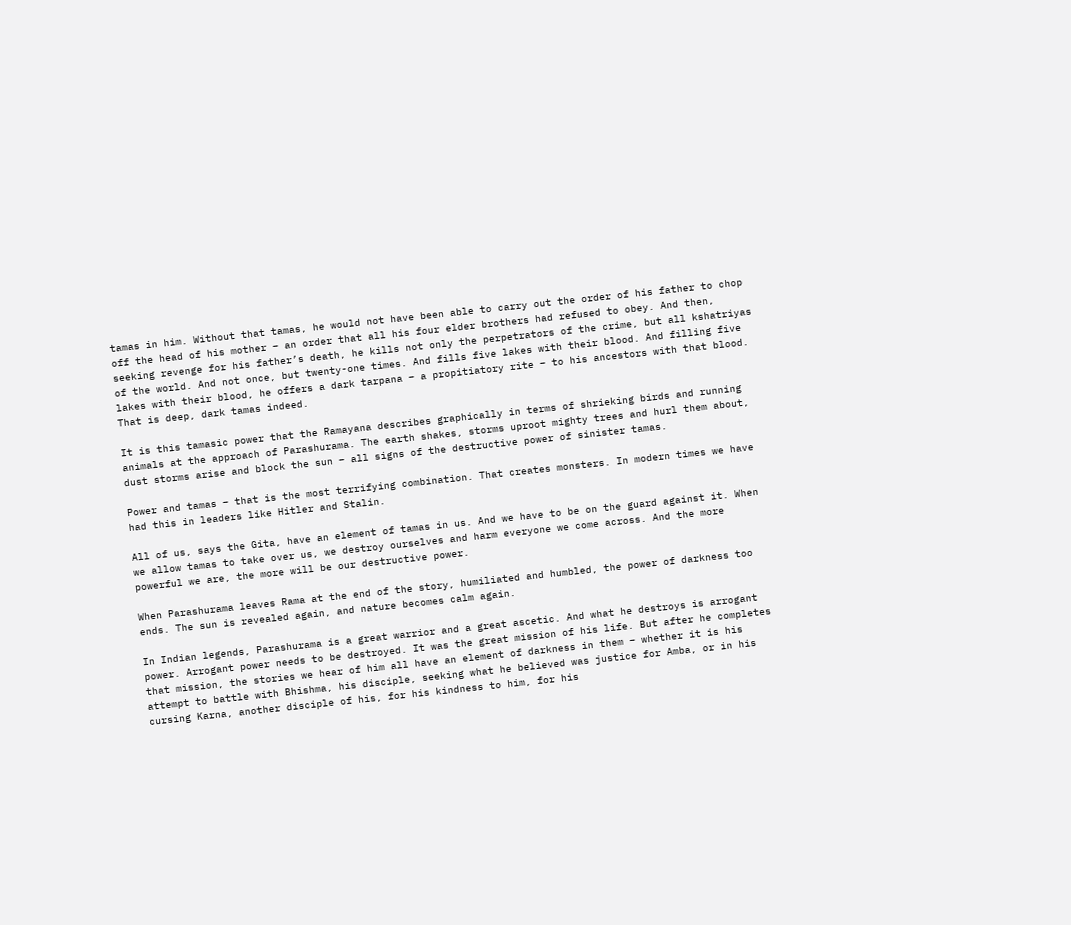tamas in him. Without that tamas, he would not have been able to carry out the order of his father to chop off the head of his mother – an order that all his four elder brothers had refused to obey. And then, seeking revenge for his father’s death, he kills not only the perpetrators of the crime, but all kshatriyas of the world. And not once, but twenty-one times. And fills five lakes with their blood. And filling five lakes with their blood, he offers a dark tarpana – a propitiatory rite – to his ancestors with that blood. That is deep, dark tamas indeed.

It is this tamasic power that the Ramayana describes graphically in terms of shrieking birds and running animals at the approach of Parashurama. The earth shakes, storms uproot mighty trees and hurl them about, dust storms arise and block the sun – all signs of the destructive power of sinister tamas.

Power and tamas – that is the most terrifying combination. That creates monsters. In modern times we have had this in leaders like Hitler and Stalin.

All of us, says the Gita, have an element of tamas in us. And we have to be on the guard against it. When we allow tamas to take over us, we destroy ourselves and harm everyone we come across. And the more powerful we are, the more will be our destructive power.

When Parashurama leaves Rama at the end of the story, humiliated and humbled, the power of darkness too ends. The sun is revealed again, and nature becomes calm again.

In Indian legends, Parashurama is a great warrior and a great ascetic. And what he destroys is arrogant power. Arrogant power needs to be destroyed. It was the great mission of his life. But after he completes that mission, the stories we hear of him all have an element of darkness in them – whether it is his attempt to battle with Bhishma, his disciple, seeking what he believed was justice for Amba, or in his cursing Karna, another disciple of his, for his kindness to him, for his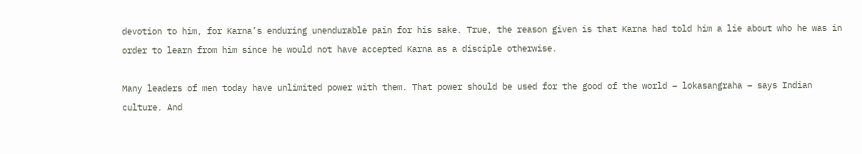devotion to him, for Karna’s enduring unendurable pain for his sake. True, the reason given is that Karna had told him a lie about who he was in order to learn from him since he would not have accepted Karna as a disciple otherwise.

Many leaders of men today have unlimited power with them. That power should be used for the good of the world – lokasangraha – says Indian culture. And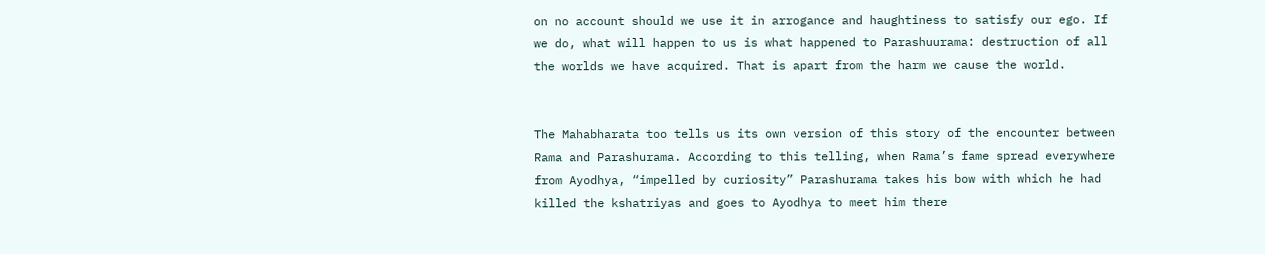on no account should we use it in arrogance and haughtiness to satisfy our ego. If we do, what will happen to us is what happened to Parashuurama: destruction of all the worlds we have acquired. That is apart from the harm we cause the world.


The Mahabharata too tells us its own version of this story of the encounter between Rama and Parashurama. According to this telling, when Rama’s fame spread everywhere from Ayodhya, “impelled by curiosity” Parashurama takes his bow with which he had killed the kshatriyas and goes to Ayodhya to meet him there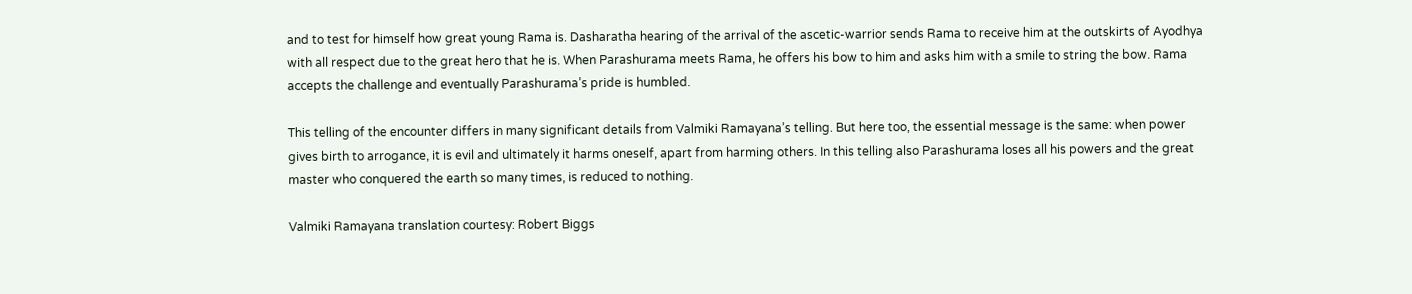and to test for himself how great young Rama is. Dasharatha hearing of the arrival of the ascetic-warrior sends Rama to receive him at the outskirts of Ayodhya with all respect due to the great hero that he is. When Parashurama meets Rama, he offers his bow to him and asks him with a smile to string the bow. Rama accepts the challenge and eventually Parashurama’s pride is humbled.

This telling of the encounter differs in many significant details from Valmiki Ramayana’s telling. But here too, the essential message is the same: when power gives birth to arrogance, it is evil and ultimately it harms oneself, apart from harming others. In this telling also Parashurama loses all his powers and the great master who conquered the earth so many times, is reduced to nothing.

Valmiki Ramayana translation courtesy: Robert Biggs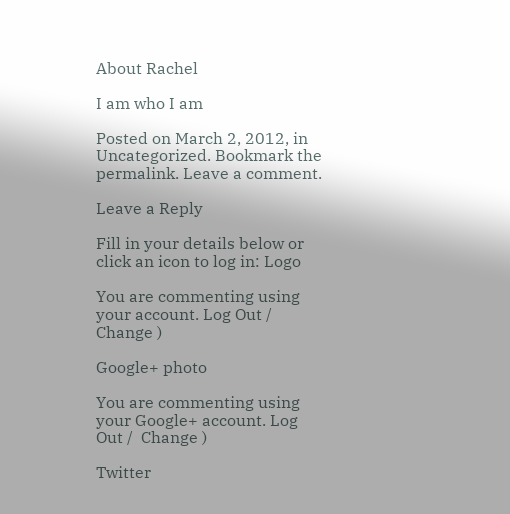About Rachel

I am who I am

Posted on March 2, 2012, in Uncategorized. Bookmark the permalink. Leave a comment.

Leave a Reply

Fill in your details below or click an icon to log in: Logo

You are commenting using your account. Log Out /  Change )

Google+ photo

You are commenting using your Google+ account. Log Out /  Change )

Twitter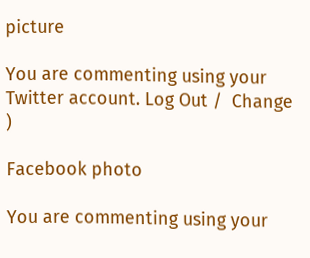picture

You are commenting using your Twitter account. Log Out /  Change )

Facebook photo

You are commenting using your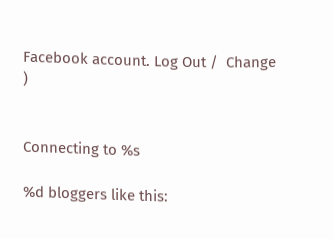Facebook account. Log Out /  Change )


Connecting to %s

%d bloggers like this: